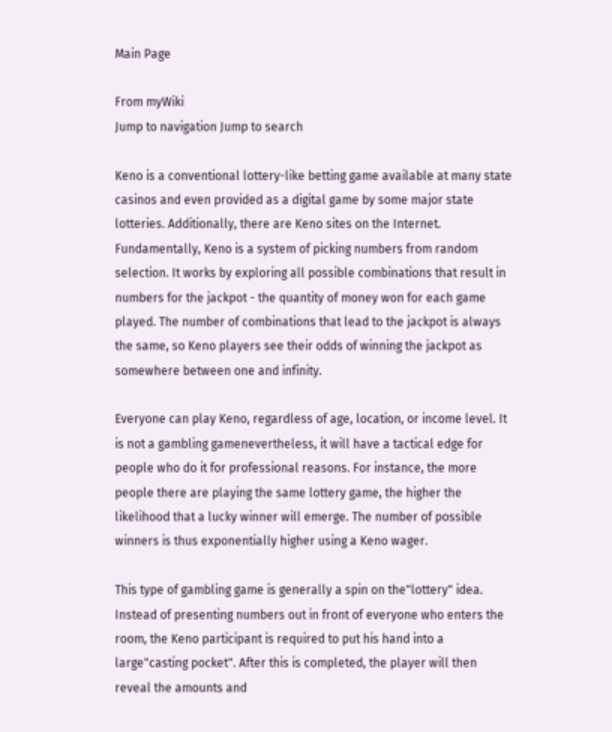Main Page

From myWiki
Jump to navigation Jump to search

Keno is a conventional lottery-like betting game available at many state casinos and even provided as a digital game by some major state lotteries. Additionally, there are Keno sites on the Internet. Fundamentally, Keno is a system of picking numbers from random selection. It works by exploring all possible combinations that result in numbers for the jackpot - the quantity of money won for each game played. The number of combinations that lead to the jackpot is always the same, so Keno players see their odds of winning the jackpot as somewhere between one and infinity.

Everyone can play Keno, regardless of age, location, or income level. It is not a gambling gamenevertheless, it will have a tactical edge for people who do it for professional reasons. For instance, the more people there are playing the same lottery game, the higher the likelihood that a lucky winner will emerge. The number of possible winners is thus exponentially higher using a Keno wager.

This type of gambling game is generally a spin on the"lottery" idea. Instead of presenting numbers out in front of everyone who enters the room, the Keno participant is required to put his hand into a large"casting pocket". After this is completed, the player will then reveal the amounts and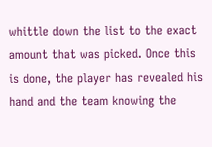whittle down the list to the exact amount that was picked. Once this is done, the player has revealed his hand and the team knowing the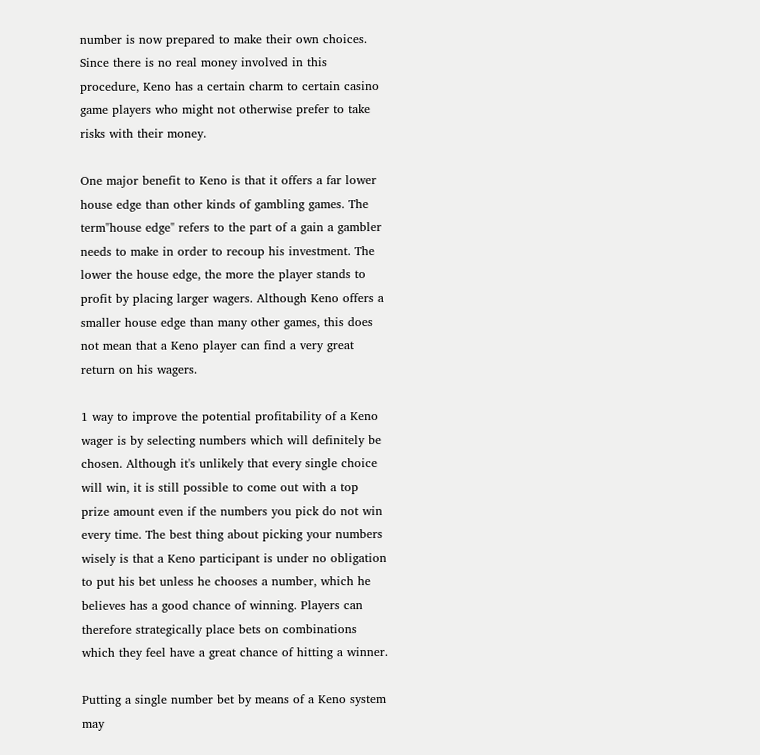number is now prepared to make their own choices. Since there is no real money involved in this procedure, Keno has a certain charm to certain casino game players who might not otherwise prefer to take risks with their money.

One major benefit to Keno is that it offers a far lower house edge than other kinds of gambling games. The term"house edge" refers to the part of a gain a gambler needs to make in order to recoup his investment. The lower the house edge, the more the player stands to profit by placing larger wagers. Although Keno offers a smaller house edge than many other games, this does not mean that a Keno player can find a very great return on his wagers.

1 way to improve the potential profitability of a Keno wager is by selecting numbers which will definitely be chosen. Although it's unlikely that every single choice will win, it is still possible to come out with a top prize amount even if the numbers you pick do not win every time. The best thing about picking your numbers wisely is that a Keno participant is under no obligation to put his bet unless he chooses a number, which he believes has a good chance of winning. Players can therefore strategically place bets on combinations which they feel have a great chance of hitting a winner.

Putting a single number bet by means of a Keno system may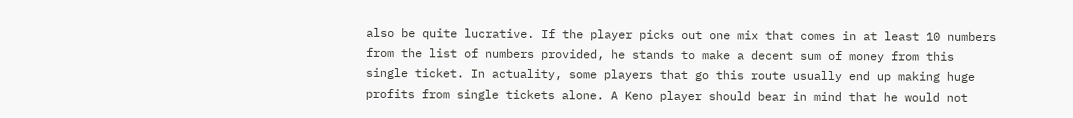also be quite lucrative. If the player picks out one mix that comes in at least 10 numbers from the list of numbers provided, he stands to make a decent sum of money from this single ticket. In actuality, some players that go this route usually end up making huge profits from single tickets alone. A Keno player should bear in mind that he would not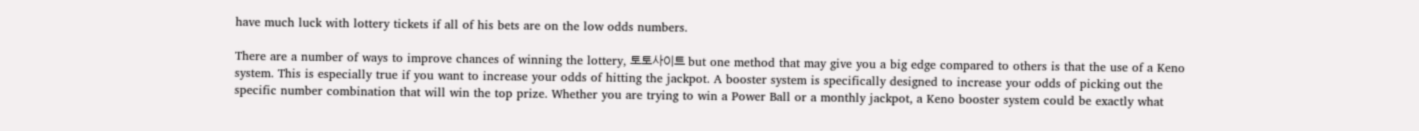have much luck with lottery tickets if all of his bets are on the low odds numbers.

There are a number of ways to improve chances of winning the lottery, 토토사이트 but one method that may give you a big edge compared to others is that the use of a Keno system. This is especially true if you want to increase your odds of hitting the jackpot. A booster system is specifically designed to increase your odds of picking out the specific number combination that will win the top prize. Whether you are trying to win a Power Ball or a monthly jackpot, a Keno booster system could be exactly what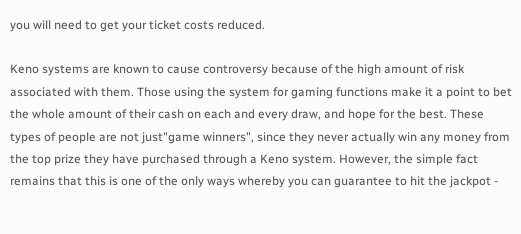you will need to get your ticket costs reduced.

Keno systems are known to cause controversy because of the high amount of risk associated with them. Those using the system for gaming functions make it a point to bet the whole amount of their cash on each and every draw, and hope for the best. These types of people are not just"game winners", since they never actually win any money from the top prize they have purchased through a Keno system. However, the simple fact remains that this is one of the only ways whereby you can guarantee to hit the jackpot -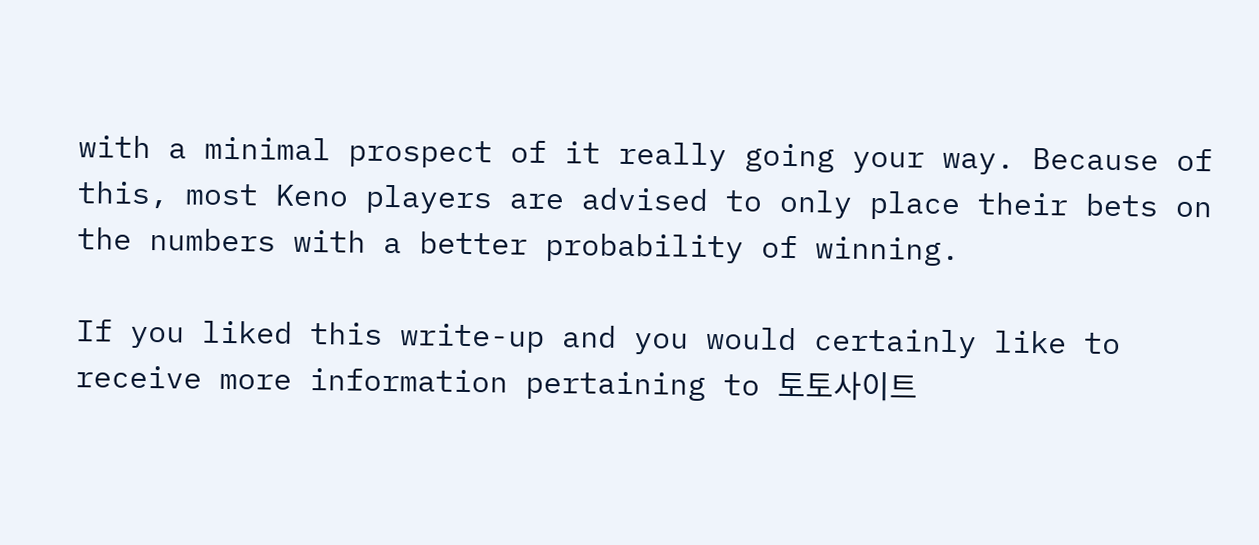with a minimal prospect of it really going your way. Because of this, most Keno players are advised to only place their bets on the numbers with a better probability of winning.

If you liked this write-up and you would certainly like to receive more information pertaining to 토토사이트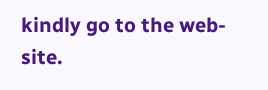kindly go to the web-site.